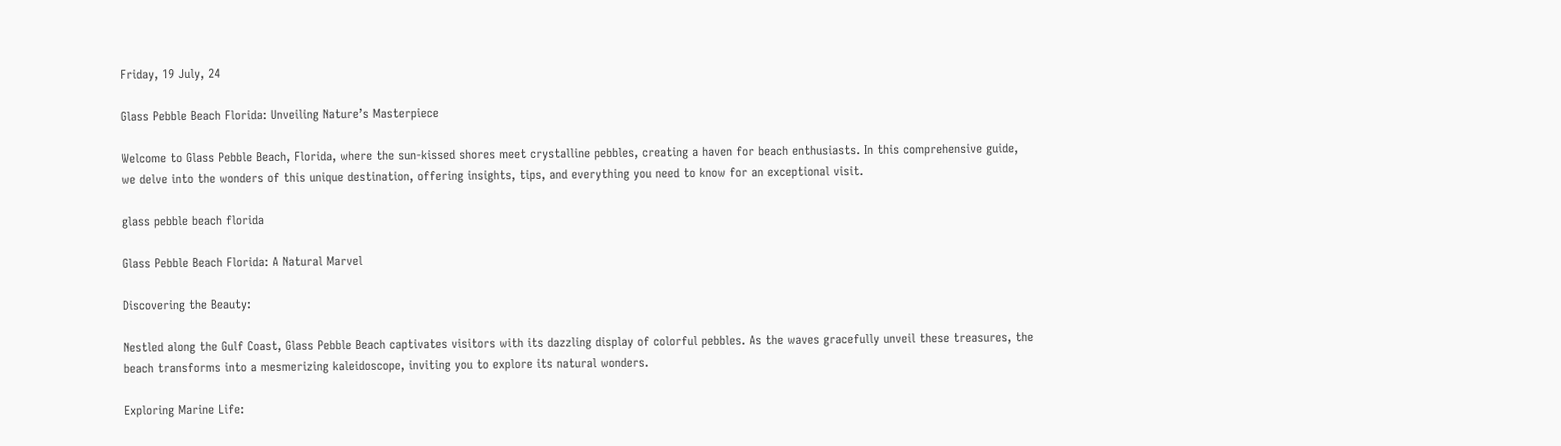Friday, 19 July, 24

Glass Pebble Beach Florida: Unveiling Nature’s Masterpiece

Welcome to Glass Pebble Beach, Florida, where the sun-kissed shores meet crystalline pebbles, creating a haven for beach enthusiasts. In this comprehensive guide, we delve into the wonders of this unique destination, offering insights, tips, and everything you need to know for an exceptional visit.

glass pebble beach florida

Glass Pebble Beach Florida: A Natural Marvel

Discovering the Beauty:

Nestled along the Gulf Coast, Glass Pebble Beach captivates visitors with its dazzling display of colorful pebbles. As the waves gracefully unveil these treasures, the beach transforms into a mesmerizing kaleidoscope, inviting you to explore its natural wonders.

Exploring Marine Life: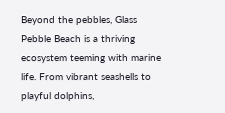Beyond the pebbles, Glass Pebble Beach is a thriving ecosystem teeming with marine life. From vibrant seashells to playful dolphins,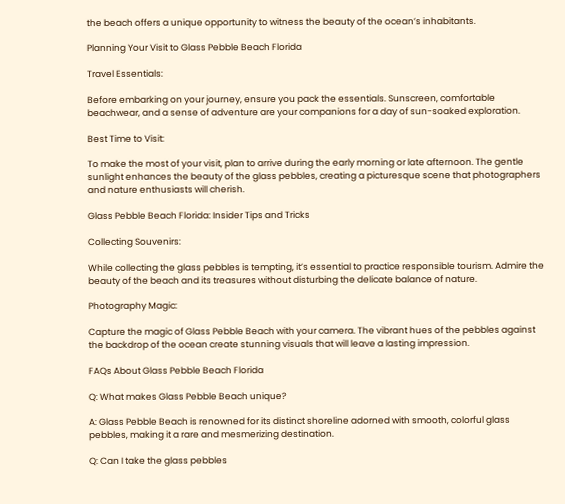the beach offers a unique opportunity to witness the beauty of the ocean’s inhabitants.

Planning Your Visit to Glass Pebble Beach Florida

Travel Essentials:

Before embarking on your journey, ensure you pack the essentials. Sunscreen, comfortable beachwear, and a sense of adventure are your companions for a day of sun-soaked exploration.

Best Time to Visit:

To make the most of your visit, plan to arrive during the early morning or late afternoon. The gentle sunlight enhances the beauty of the glass pebbles, creating a picturesque scene that photographers and nature enthusiasts will cherish.

Glass Pebble Beach Florida: Insider Tips and Tricks

Collecting Souvenirs:

While collecting the glass pebbles is tempting, it’s essential to practice responsible tourism. Admire the beauty of the beach and its treasures without disturbing the delicate balance of nature.

Photography Magic:

Capture the magic of Glass Pebble Beach with your camera. The vibrant hues of the pebbles against the backdrop of the ocean create stunning visuals that will leave a lasting impression.

FAQs About Glass Pebble Beach Florida

Q: What makes Glass Pebble Beach unique?

A: Glass Pebble Beach is renowned for its distinct shoreline adorned with smooth, colorful glass pebbles, making it a rare and mesmerizing destination.

Q: Can I take the glass pebbles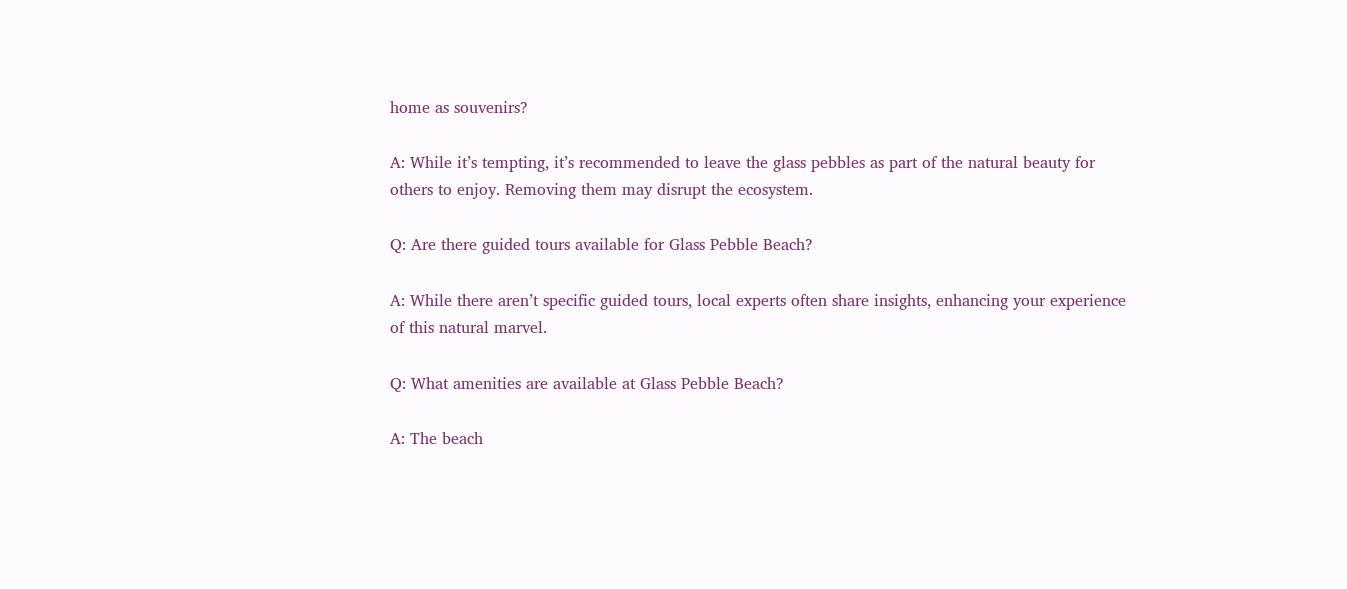home as souvenirs?

A: While it’s tempting, it’s recommended to leave the glass pebbles as part of the natural beauty for others to enjoy. Removing them may disrupt the ecosystem.

Q: Are there guided tours available for Glass Pebble Beach?

A: While there aren’t specific guided tours, local experts often share insights, enhancing your experience of this natural marvel.

Q: What amenities are available at Glass Pebble Beach?

A: The beach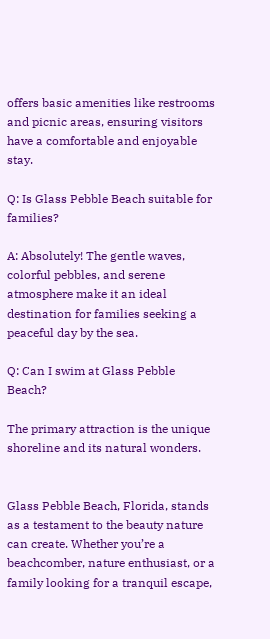offers basic amenities like restrooms and picnic areas, ensuring visitors have a comfortable and enjoyable stay.

Q: Is Glass Pebble Beach suitable for families?

A: Absolutely! The gentle waves, colorful pebbles, and serene atmosphere make it an ideal destination for families seeking a peaceful day by the sea.

Q: Can I swim at Glass Pebble Beach?

The primary attraction is the unique shoreline and its natural wonders.


Glass Pebble Beach, Florida, stands as a testament to the beauty nature can create. Whether you’re a beachcomber, nature enthusiast, or a family looking for a tranquil escape,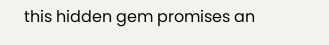this hidden gem promises an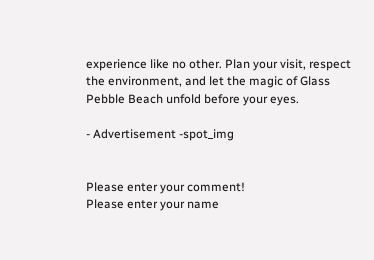experience like no other. Plan your visit, respect the environment, and let the magic of Glass Pebble Beach unfold before your eyes.

- Advertisement -spot_img


Please enter your comment!
Please enter your name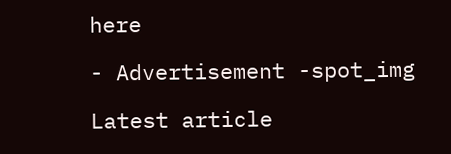here

- Advertisement -spot_img

Latest article